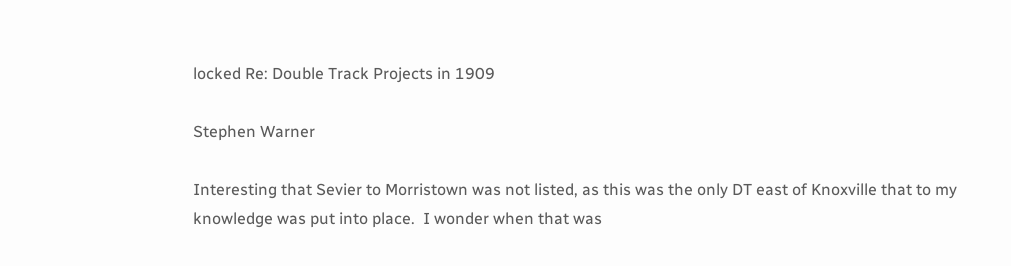locked Re: Double Track Projects in 1909

Stephen Warner

Interesting that Sevier to Morristown was not listed, as this was the only DT east of Knoxville that to my knowledge was put into place.  I wonder when that was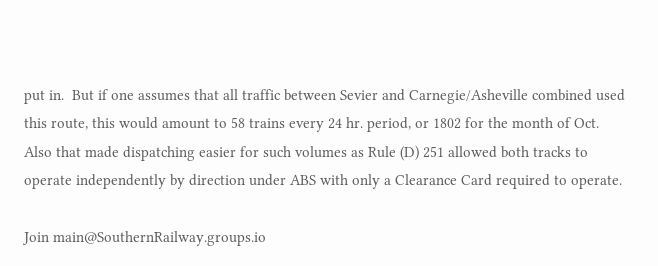put in.  But if one assumes that all traffic between Sevier and Carnegie/Asheville combined used this route, this would amount to 58 trains every 24 hr. period, or 1802 for the month of Oct.  Also that made dispatching easier for such volumes as Rule (D) 251 allowed both tracks to operate independently by direction under ABS with only a Clearance Card required to operate.

Join main@SouthernRailway.groups.io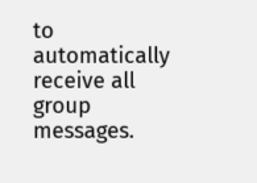to automatically receive all group messages.